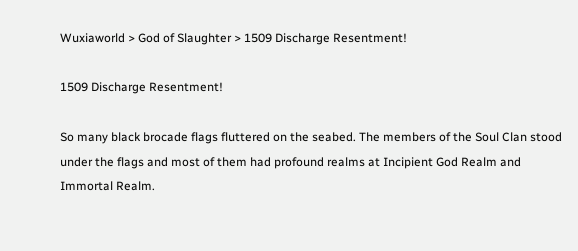Wuxiaworld > God of Slaughter > 1509 Discharge Resentment!

1509 Discharge Resentment!

So many black brocade flags fluttered on the seabed. The members of the Soul Clan stood under the flags and most of them had profound realms at Incipient God Realm and Immortal Realm.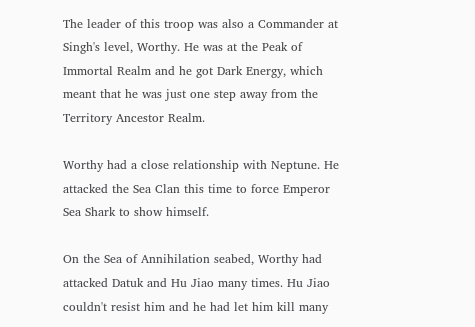The leader of this troop was also a Commander at Singh's level, Worthy. He was at the Peak of Immortal Realm and he got Dark Energy, which meant that he was just one step away from the Territory Ancestor Realm.

Worthy had a close relationship with Neptune. He attacked the Sea Clan this time to force Emperor Sea Shark to show himself.

On the Sea of Annihilation seabed, Worthy had attacked Datuk and Hu Jiao many times. Hu Jiao couldn't resist him and he had let him kill many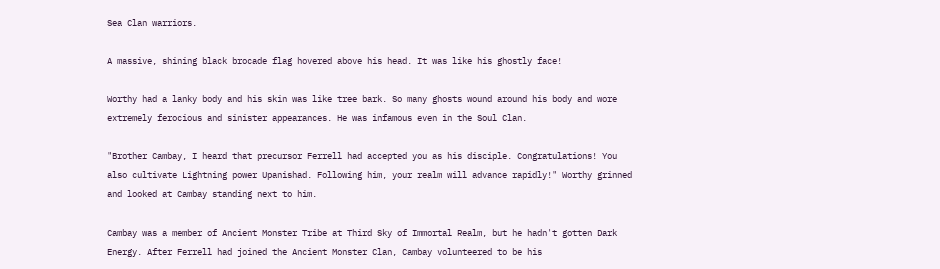Sea Clan warriors.

A massive, shining black brocade flag hovered above his head. It was like his ghostly face!

Worthy had a lanky body and his skin was like tree bark. So many ghosts wound around his body and wore extremely ferocious and sinister appearances. He was infamous even in the Soul Clan.

"Brother Cambay, I heard that precursor Ferrell had accepted you as his disciple. Congratulations! You also cultivate Lightning power Upanishad. Following him, your realm will advance rapidly!" Worthy grinned and looked at Cambay standing next to him.

Cambay was a member of Ancient Monster Tribe at Third Sky of Immortal Realm, but he hadn't gotten Dark Energy. After Ferrell had joined the Ancient Monster Clan, Cambay volunteered to be his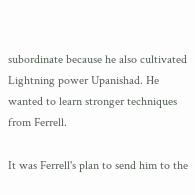subordinate because he also cultivated Lightning power Upanishad. He wanted to learn stronger techniques from Ferrell.

It was Ferrell's plan to send him to the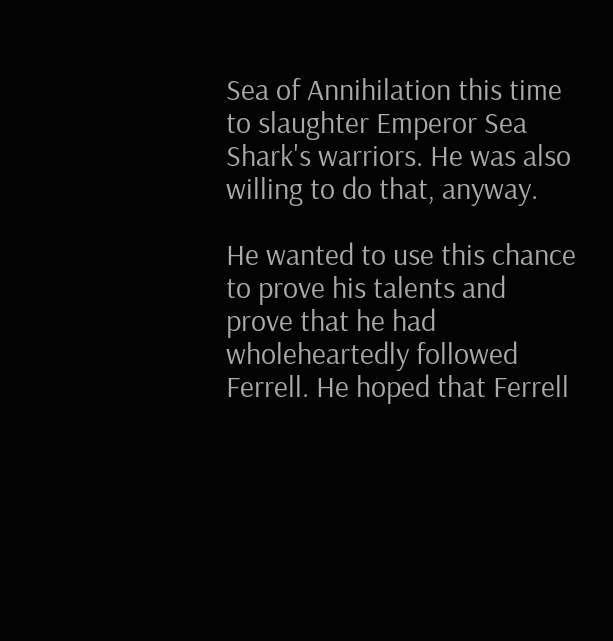Sea of Annihilation this time to slaughter Emperor Sea Shark's warriors. He was also willing to do that, anyway.

He wanted to use this chance to prove his talents and prove that he had wholeheartedly followed Ferrell. He hoped that Ferrell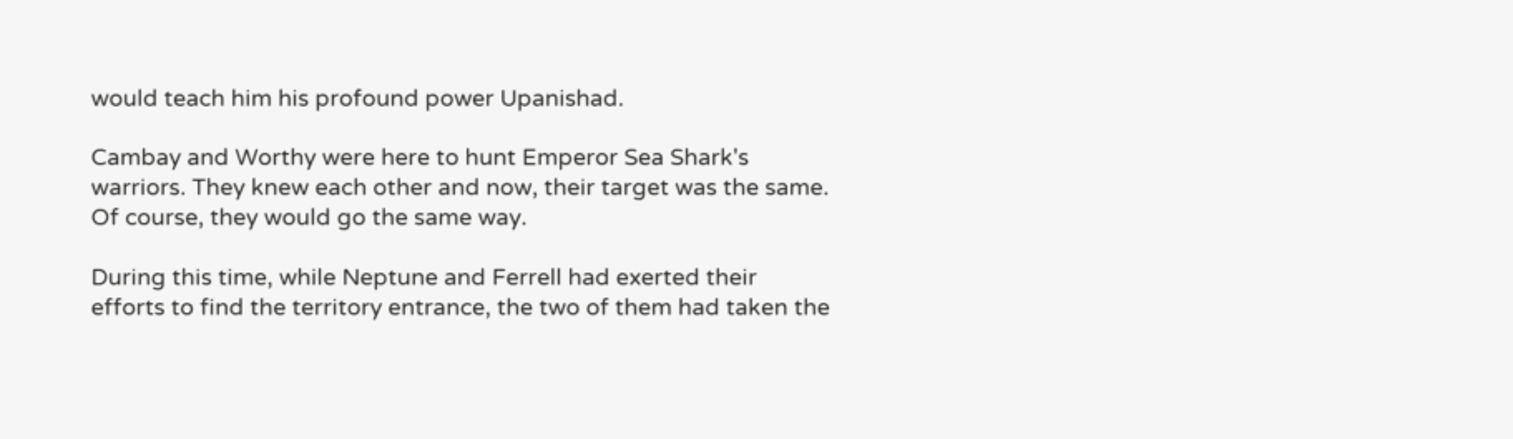would teach him his profound power Upanishad.

Cambay and Worthy were here to hunt Emperor Sea Shark's warriors. They knew each other and now, their target was the same. Of course, they would go the same way.

During this time, while Neptune and Ferrell had exerted their efforts to find the territory entrance, the two of them had taken the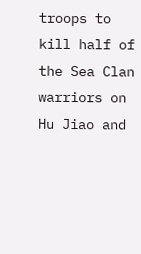troops to kill half of the Sea Clan warriors on Hu Jiao and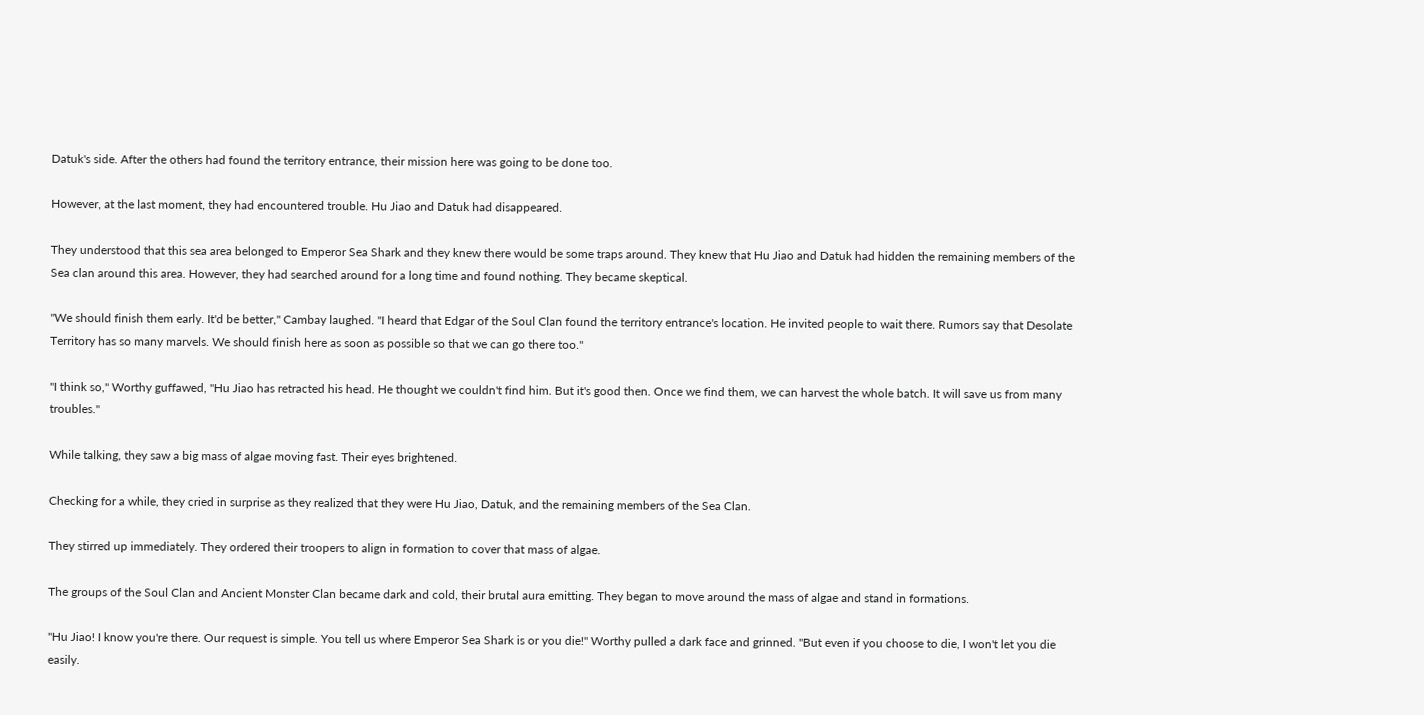Datuk's side. After the others had found the territory entrance, their mission here was going to be done too.

However, at the last moment, they had encountered trouble. Hu Jiao and Datuk had disappeared.

They understood that this sea area belonged to Emperor Sea Shark and they knew there would be some traps around. They knew that Hu Jiao and Datuk had hidden the remaining members of the Sea clan around this area. However, they had searched around for a long time and found nothing. They became skeptical.

"We should finish them early. It'd be better," Cambay laughed. "I heard that Edgar of the Soul Clan found the territory entrance's location. He invited people to wait there. Rumors say that Desolate Territory has so many marvels. We should finish here as soon as possible so that we can go there too."

"I think so," Worthy guffawed, "Hu Jiao has retracted his head. He thought we couldn't find him. But it's good then. Once we find them, we can harvest the whole batch. It will save us from many troubles."

While talking, they saw a big mass of algae moving fast. Their eyes brightened.

Checking for a while, they cried in surprise as they realized that they were Hu Jiao, Datuk, and the remaining members of the Sea Clan.

They stirred up immediately. They ordered their troopers to align in formation to cover that mass of algae.

The groups of the Soul Clan and Ancient Monster Clan became dark and cold, their brutal aura emitting. They began to move around the mass of algae and stand in formations.

"Hu Jiao! I know you're there. Our request is simple. You tell us where Emperor Sea Shark is or you die!" Worthy pulled a dark face and grinned. "But even if you choose to die, I won't let you die easily.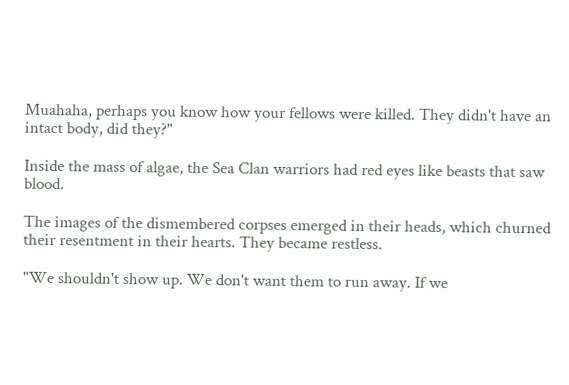Muahaha, perhaps you know how your fellows were killed. They didn't have an intact body, did they?"

Inside the mass of algae, the Sea Clan warriors had red eyes like beasts that saw blood.

The images of the dismembered corpses emerged in their heads, which churned their resentment in their hearts. They became restless.

"We shouldn't show up. We don't want them to run away. If we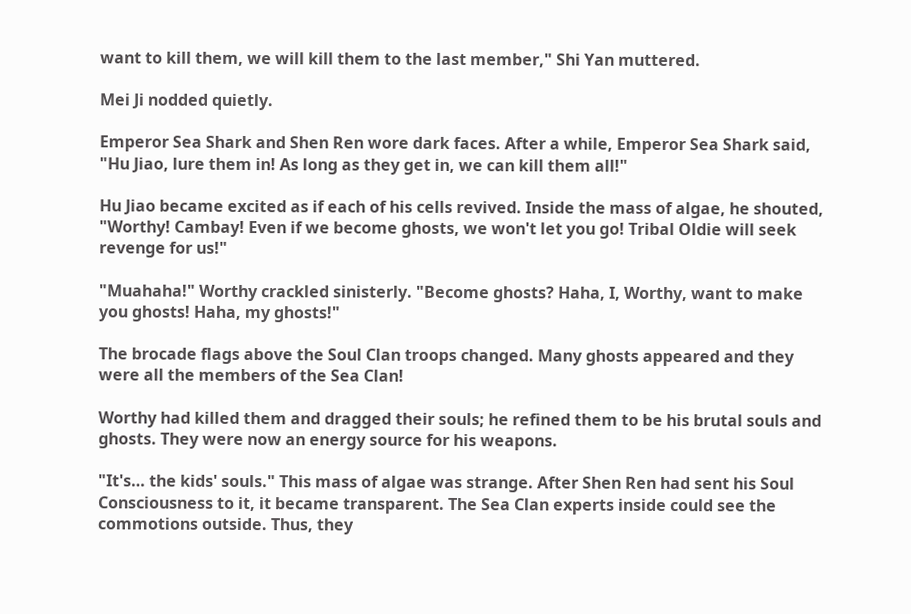want to kill them, we will kill them to the last member," Shi Yan muttered.

Mei Ji nodded quietly.

Emperor Sea Shark and Shen Ren wore dark faces. After a while, Emperor Sea Shark said, "Hu Jiao, lure them in! As long as they get in, we can kill them all!"

Hu Jiao became excited as if each of his cells revived. Inside the mass of algae, he shouted, "Worthy! Cambay! Even if we become ghosts, we won't let you go! Tribal Oldie will seek revenge for us!"

"Muahaha!" Worthy crackled sinisterly. "Become ghosts? Haha, I, Worthy, want to make you ghosts! Haha, my ghosts!"

The brocade flags above the Soul Clan troops changed. Many ghosts appeared and they were all the members of the Sea Clan!

Worthy had killed them and dragged their souls; he refined them to be his brutal souls and ghosts. They were now an energy source for his weapons.

"It's… the kids' souls." This mass of algae was strange. After Shen Ren had sent his Soul Consciousness to it, it became transparent. The Sea Clan experts inside could see the commotions outside. Thus, they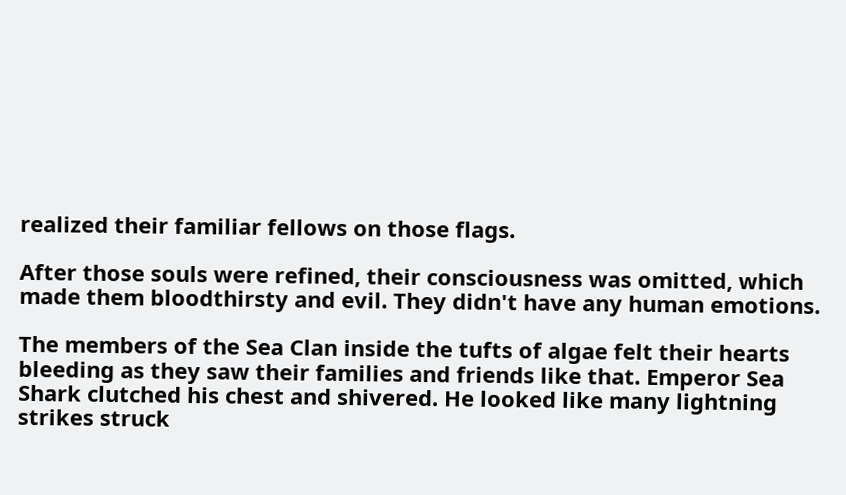realized their familiar fellows on those flags.

After those souls were refined, their consciousness was omitted, which made them bloodthirsty and evil. They didn't have any human emotions.

The members of the Sea Clan inside the tufts of algae felt their hearts bleeding as they saw their families and friends like that. Emperor Sea Shark clutched his chest and shivered. He looked like many lightning strikes struck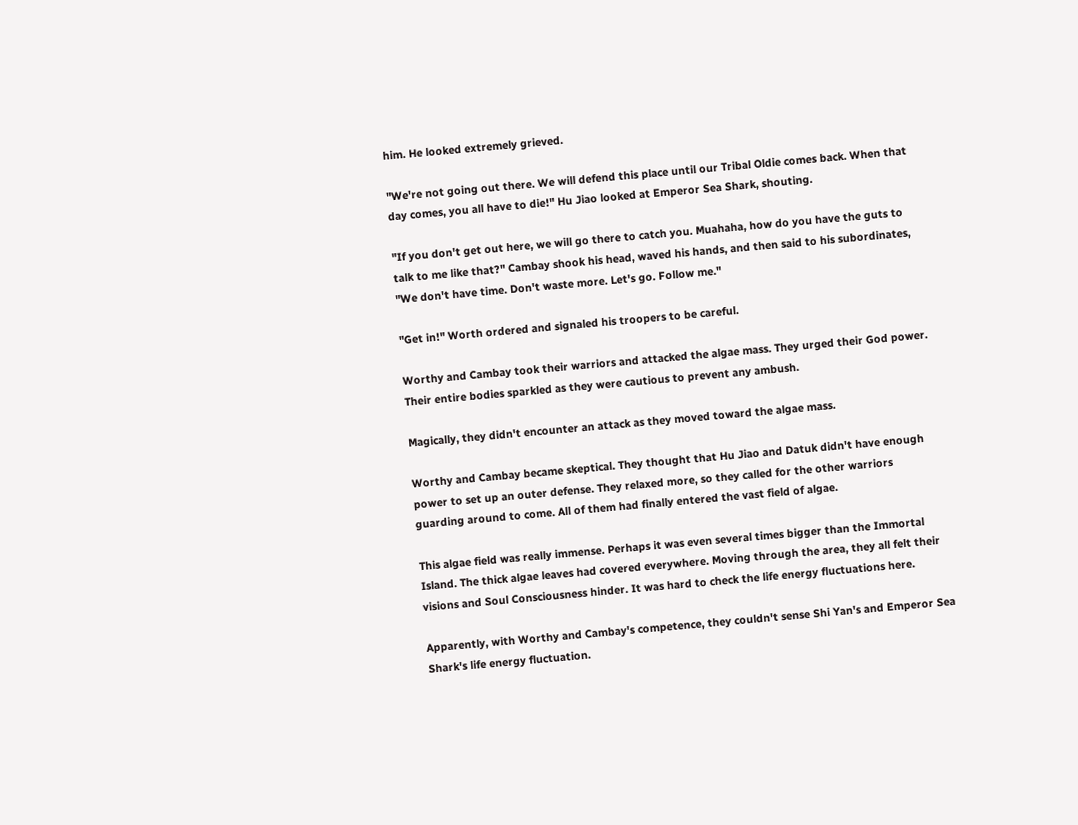him. He looked extremely grieved.

"We're not going out there. We will defend this place until our Tribal Oldie comes back. When that day comes, you all have to die!" Hu Jiao looked at Emperor Sea Shark, shouting.

"If you don't get out here, we will go there to catch you. Muahaha, how do you have the guts to talk to me like that?" Cambay shook his head, waved his hands, and then said to his subordinates, "We don't have time. Don't waste more. Let's go. Follow me."

"Get in!" Worth ordered and signaled his troopers to be careful.

Worthy and Cambay took their warriors and attacked the algae mass. They urged their God power. Their entire bodies sparkled as they were cautious to prevent any ambush.

Magically, they didn't encounter an attack as they moved toward the algae mass.

Worthy and Cambay became skeptical. They thought that Hu Jiao and Datuk didn't have enough power to set up an outer defense. They relaxed more, so they called for the other warriors guarding around to come. All of them had finally entered the vast field of algae.

This algae field was really immense. Perhaps it was even several times bigger than the Immortal Island. The thick algae leaves had covered everywhere. Moving through the area, they all felt their visions and Soul Consciousness hinder. It was hard to check the life energy fluctuations here.

Apparently, with Worthy and Cambay's competence, they couldn't sense Shi Yan's and Emperor Sea Shark's life energy fluctuation.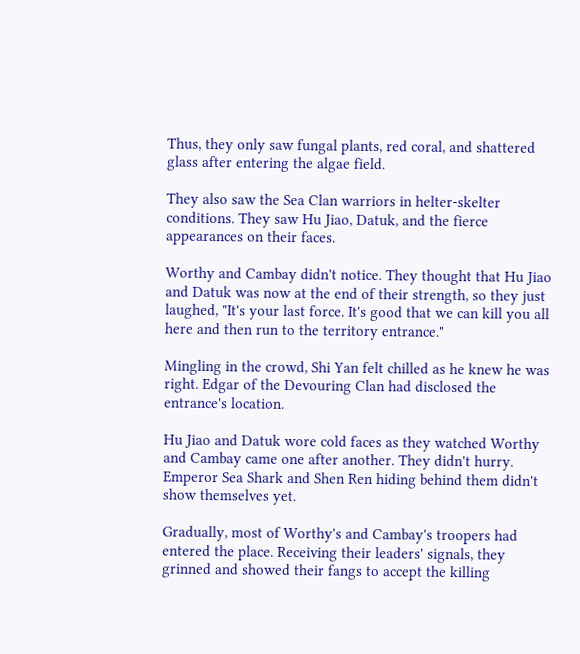Thus, they only saw fungal plants, red coral, and shattered glass after entering the algae field.

They also saw the Sea Clan warriors in helter-skelter conditions. They saw Hu Jiao, Datuk, and the fierce appearances on their faces.

Worthy and Cambay didn't notice. They thought that Hu Jiao and Datuk was now at the end of their strength, so they just laughed, "It's your last force. It's good that we can kill you all here and then run to the territory entrance."

Mingling in the crowd, Shi Yan felt chilled as he knew he was right. Edgar of the Devouring Clan had disclosed the entrance's location.

Hu Jiao and Datuk wore cold faces as they watched Worthy and Cambay came one after another. They didn't hurry. Emperor Sea Shark and Shen Ren hiding behind them didn't show themselves yet.

Gradually, most of Worthy's and Cambay's troopers had entered the place. Receiving their leaders' signals, they grinned and showed their fangs to accept the killing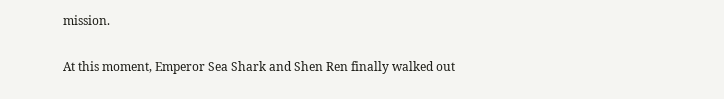mission.

At this moment, Emperor Sea Shark and Shen Ren finally walked out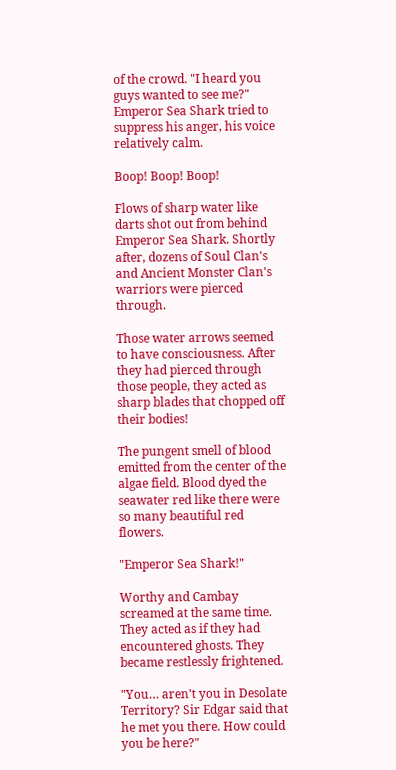of the crowd. "I heard you guys wanted to see me?" Emperor Sea Shark tried to suppress his anger, his voice relatively calm.

Boop! Boop! Boop!

Flows of sharp water like darts shot out from behind Emperor Sea Shark. Shortly after, dozens of Soul Clan's and Ancient Monster Clan's warriors were pierced through.

Those water arrows seemed to have consciousness. After they had pierced through those people, they acted as sharp blades that chopped off their bodies!

The pungent smell of blood emitted from the center of the algae field. Blood dyed the seawater red like there were so many beautiful red flowers.

"Emperor Sea Shark!"

Worthy and Cambay screamed at the same time. They acted as if they had encountered ghosts. They became restlessly frightened.

"You… aren't you in Desolate Territory? Sir Edgar said that he met you there. How could you be here?"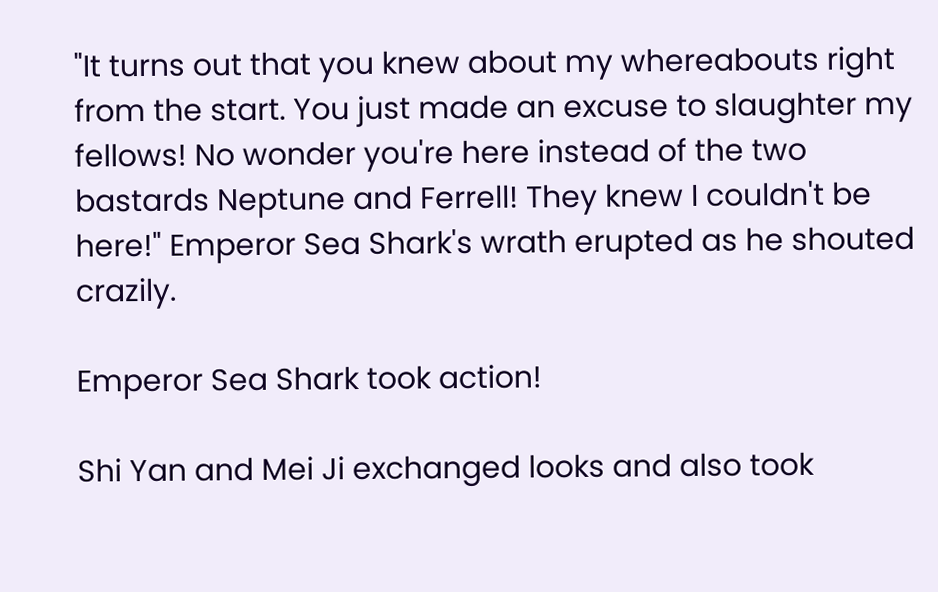"It turns out that you knew about my whereabouts right from the start. You just made an excuse to slaughter my fellows! No wonder you're here instead of the two bastards Neptune and Ferrell! They knew I couldn't be here!" Emperor Sea Shark's wrath erupted as he shouted crazily.

Emperor Sea Shark took action!

Shi Yan and Mei Ji exchanged looks and also took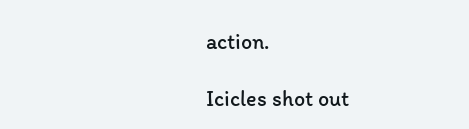action.

Icicles shot out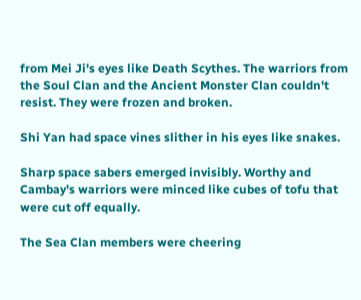from Mei Ji's eyes like Death Scythes. The warriors from the Soul Clan and the Ancient Monster Clan couldn't resist. They were frozen and broken.

Shi Yan had space vines slither in his eyes like snakes.

Sharp space sabers emerged invisibly. Worthy and Cambay's warriors were minced like cubes of tofu that were cut off equally.

The Sea Clan members were cheering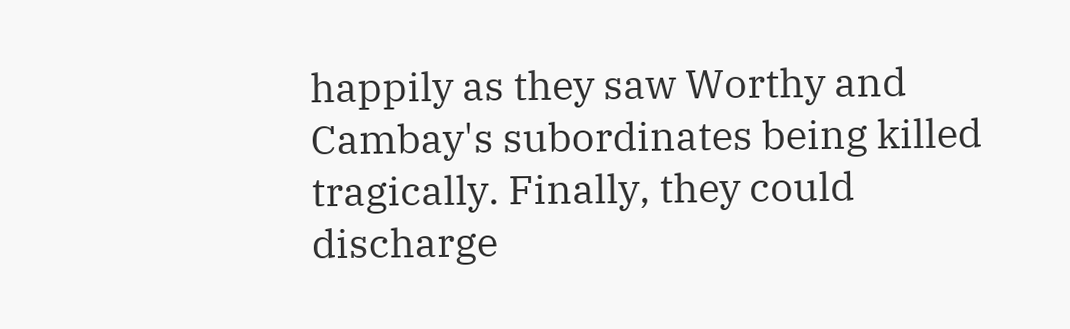happily as they saw Worthy and Cambay's subordinates being killed tragically. Finally, they could discharge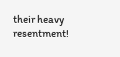their heavy resentment!